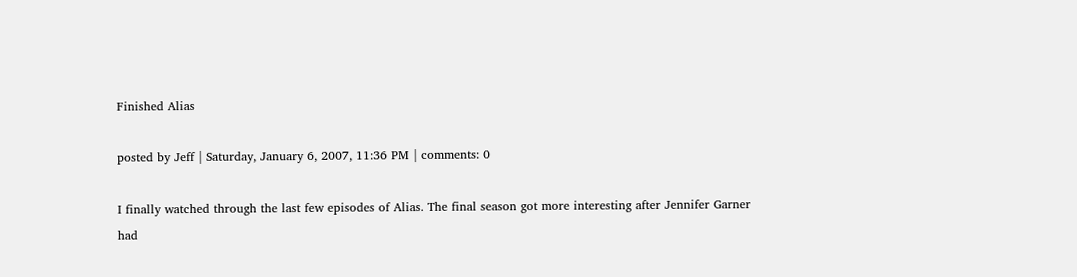Finished Alias

posted by Jeff | Saturday, January 6, 2007, 11:36 PM | comments: 0

I finally watched through the last few episodes of Alias. The final season got more interesting after Jennifer Garner had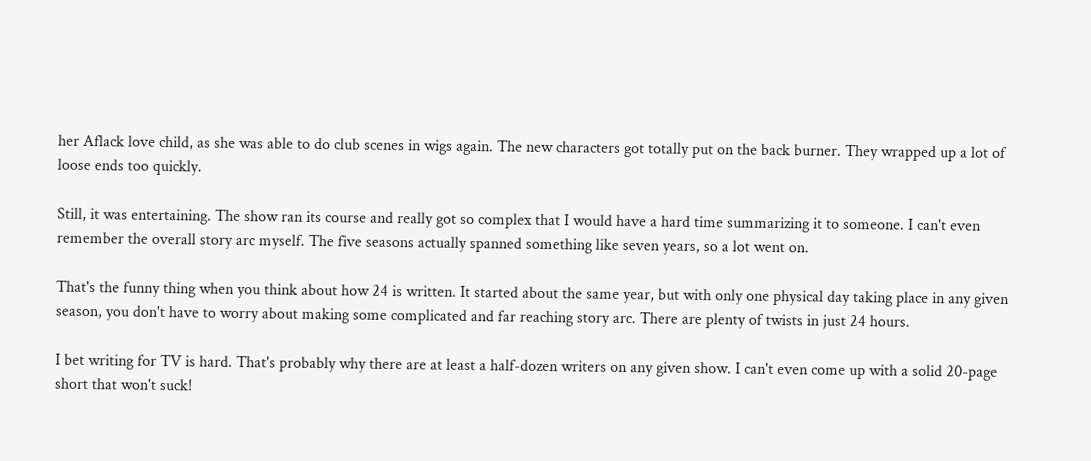her Aflack love child, as she was able to do club scenes in wigs again. The new characters got totally put on the back burner. They wrapped up a lot of loose ends too quickly.

Still, it was entertaining. The show ran its course and really got so complex that I would have a hard time summarizing it to someone. I can't even remember the overall story arc myself. The five seasons actually spanned something like seven years, so a lot went on.

That's the funny thing when you think about how 24 is written. It started about the same year, but with only one physical day taking place in any given season, you don't have to worry about making some complicated and far reaching story arc. There are plenty of twists in just 24 hours.

I bet writing for TV is hard. That's probably why there are at least a half-dozen writers on any given show. I can't even come up with a solid 20-page short that won't suck!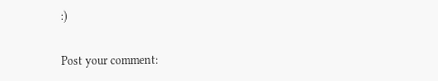:)


Post your comment: